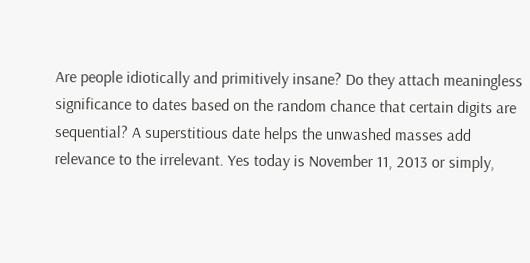Are people idiotically and primitively insane? Do they attach meaningless significance to dates based on the random chance that certain digits are sequential? A superstitious date helps the unwashed masses add relevance to the irrelevant. Yes today is November 11, 2013 or simply,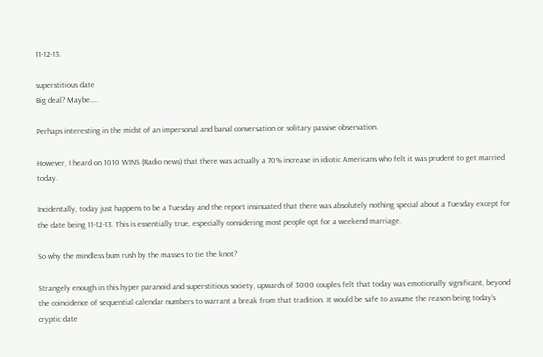11-12-13.

superstitious date
Big deal? Maybe…..

Perhaps interesting in the midst of an impersonal and banal conversation or solitary passive observation.

However, I heard on 1010 WINS (Radio news) that there was actually a 70% increase in idiotic Americans who felt it was prudent to get married today.

Incidentally, today just happens to be a Tuesday and the report insinuated that there was absolutely nothing special about a Tuesday except for the date being 11-12-13. This is essentially true, especially considering most people opt for a weekend marriage.

So why the mindless bum rush by the masses to tie the knot?

Strangely enough in this hyper paranoid and superstitious society, upwards of 3000 couples felt that today was emotionally significant, beyond the coincidence of sequential calendar numbers to warrant a break from that tradition. It would be safe to assume the reason being today’s cryptic date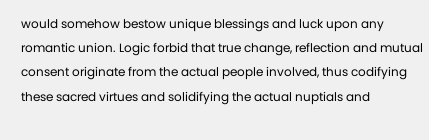would somehow bestow unique blessings and luck upon any romantic union. Logic forbid that true change, reflection and mutual consent originate from the actual people involved, thus codifying these sacred virtues and solidifying the actual nuptials and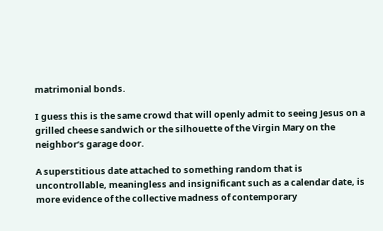matrimonial bonds.

I guess this is the same crowd that will openly admit to seeing Jesus on a grilled cheese sandwich or the silhouette of the Virgin Mary on the neighbor’s garage door.

A superstitious date attached to something random that is uncontrollable, meaningless and insignificant such as a calendar date, is more evidence of the collective madness of contemporary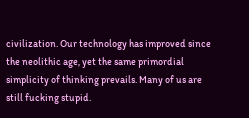civilization. Our technology has improved since the neolithic age, yet the same primordial simplicity of thinking prevails. Many of us are still fucking stupid.